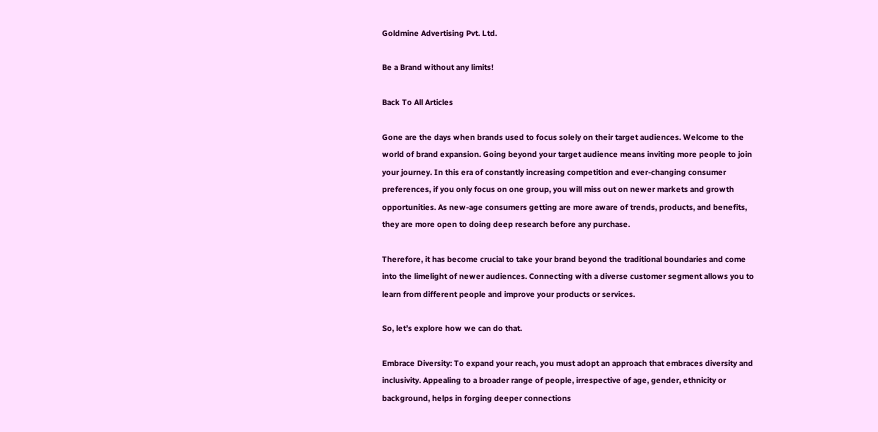Goldmine Advertising Pvt. Ltd.

Be a Brand without any limits!

Back To All Articles

Gone are the days when brands used to focus solely on their target audiences. Welcome to the world of brand expansion. Going beyond your target audience means inviting more people to join your journey. In this era of constantly increasing competition and ever-changing consumer preferences, if you only focus on one group, you will miss out on newer markets and growth opportunities. As new-age consumers getting are more aware of trends, products, and benefits, they are more open to doing deep research before any purchase.

Therefore, it has become crucial to take your brand beyond the traditional boundaries and come into the limelight of newer audiences. Connecting with a diverse customer segment allows you to learn from different people and improve your products or services.

So, let’s explore how we can do that.

Embrace Diversity: To expand your reach, you must adopt an approach that embraces diversity and inclusivity. Appealing to a broader range of people, irrespective of age, gender, ethnicity or background, helps in forging deeper connections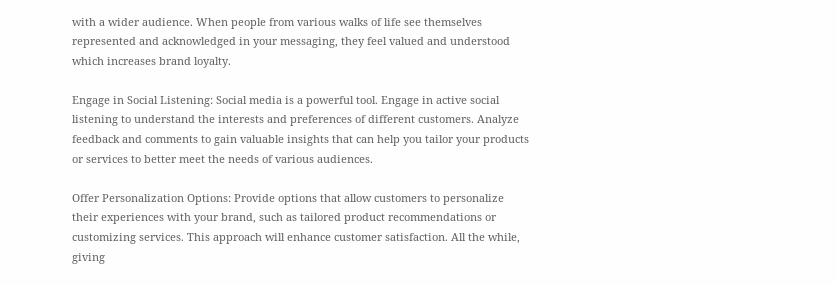with a wider audience. When people from various walks of life see themselves represented and acknowledged in your messaging, they feel valued and understood which increases brand loyalty.

Engage in Social Listening: Social media is a powerful tool. Engage in active social listening to understand the interests and preferences of different customers. Analyze feedback and comments to gain valuable insights that can help you tailor your products or services to better meet the needs of various audiences.

Offer Personalization Options: Provide options that allow customers to personalize their experiences with your brand, such as tailored product recommendations or customizing services. This approach will enhance customer satisfaction. All the while, giving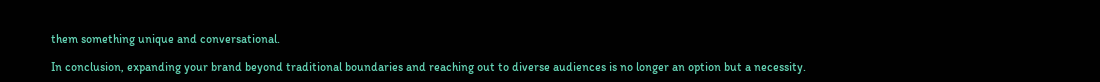them something unique and conversational.

In conclusion, expanding your brand beyond traditional boundaries and reaching out to diverse audiences is no longer an option but a necessity.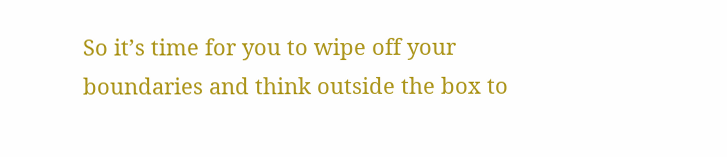So it’s time for you to wipe off your boundaries and think outside the box to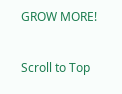GROW MORE!

Scroll to Top